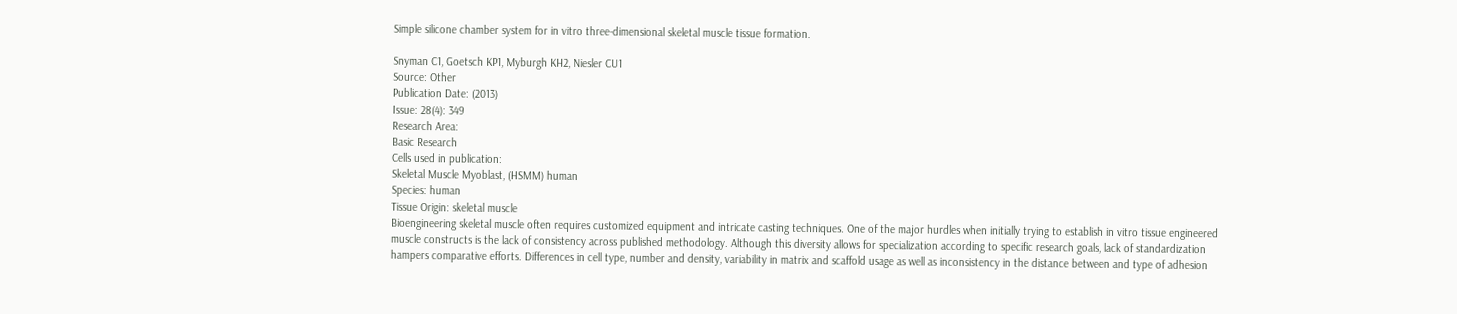Simple silicone chamber system for in vitro three-dimensional skeletal muscle tissue formation.

Snyman C1, Goetsch KP1, Myburgh KH2, Niesler CU1
Source: Other
Publication Date: (2013)
Issue: 28(4): 349
Research Area:
Basic Research
Cells used in publication:
Skeletal Muscle Myoblast, (HSMM) human
Species: human
Tissue Origin: skeletal muscle
Bioengineering skeletal muscle often requires customized equipment and intricate casting techniques. One of the major hurdles when initially trying to establish in vitro tissue engineered muscle constructs is the lack of consistency across published methodology. Although this diversity allows for specialization according to specific research goals, lack of standardization hampers comparative efforts. Differences in cell type, number and density, variability in matrix and scaffold usage as well as inconsistency in the distance between and type of adhesion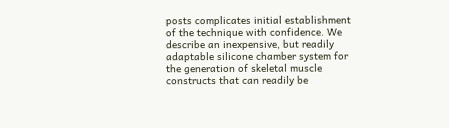posts complicates initial establishment of the technique with confidence. We describe an inexpensive, but readily adaptable silicone chamber system for the generation of skeletal muscle constructs that can readily be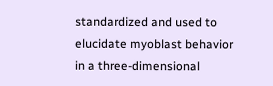standardized and used to elucidate myoblast behavior in a three-dimensional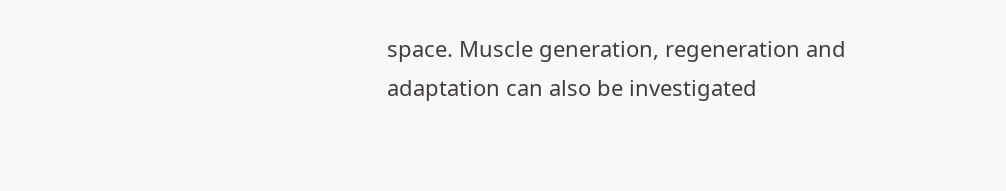space. Muscle generation, regeneration and adaptation can also be investigated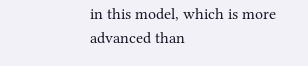in this model, which is more advanced than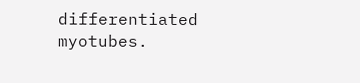differentiated myotubes.